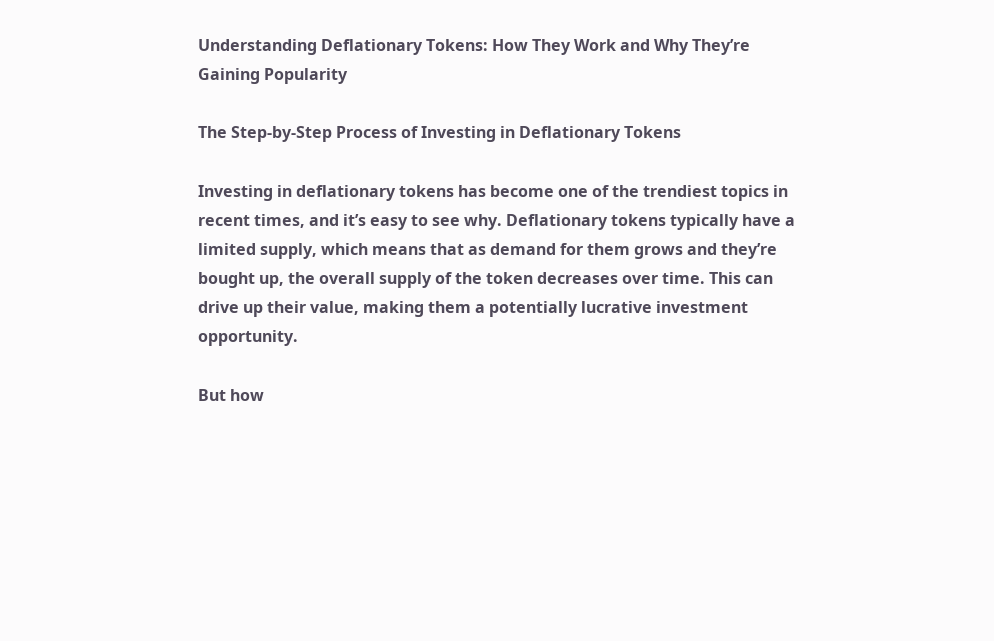Understanding Deflationary Tokens: How They Work and Why They’re Gaining Popularity

The Step-by-Step Process of Investing in Deflationary Tokens

Investing in deflationary tokens has become one of the trendiest topics in recent times, and it’s easy to see why. Deflationary tokens typically have a limited supply, which means that as demand for them grows and they’re bought up, the overall supply of the token decreases over time. This can drive up their value, making them a potentially lucrative investment opportunity.

But how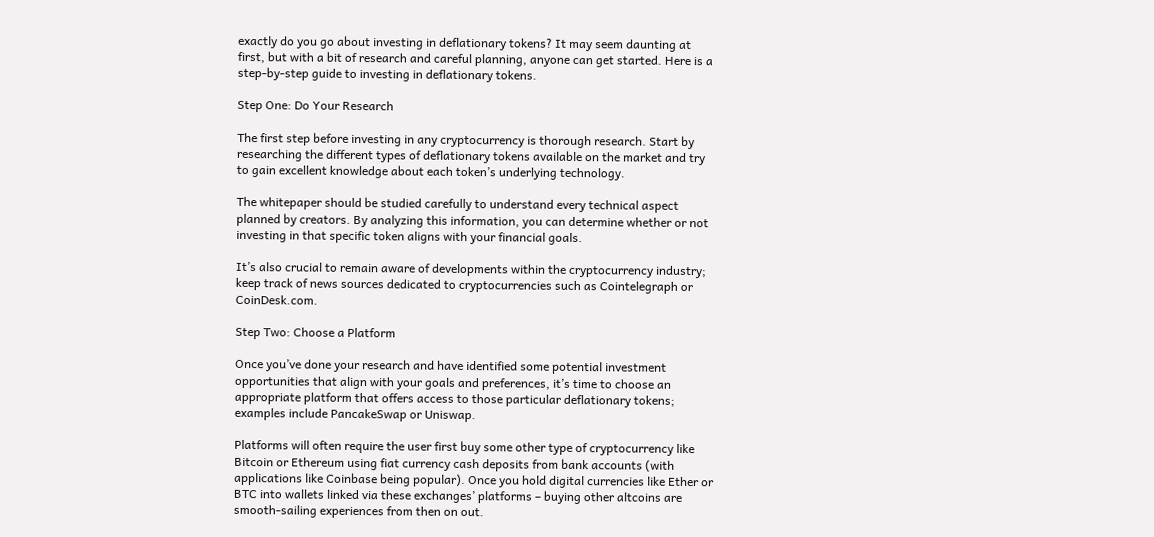exactly do you go about investing in deflationary tokens? It may seem daunting at first, but with a bit of research and careful planning, anyone can get started. Here is a step-by-step guide to investing in deflationary tokens.

Step One: Do Your Research

The first step before investing in any cryptocurrency is thorough research. Start by researching the different types of deflationary tokens available on the market and try to gain excellent knowledge about each token’s underlying technology.

The whitepaper should be studied carefully to understand every technical aspect planned by creators. By analyzing this information, you can determine whether or not investing in that specific token aligns with your financial goals.

It’s also crucial to remain aware of developments within the cryptocurrency industry; keep track of news sources dedicated to cryptocurrencies such as Cointelegraph or CoinDesk.com.

Step Two: Choose a Platform

Once you’ve done your research and have identified some potential investment opportunities that align with your goals and preferences, it’s time to choose an appropriate platform that offers access to those particular deflationary tokens; examples include PancakeSwap or Uniswap.

Platforms will often require the user first buy some other type of cryptocurrency like Bitcoin or Ethereum using fiat currency cash deposits from bank accounts (with applications like Coinbase being popular). Once you hold digital currencies like Ether or BTC into wallets linked via these exchanges’ platforms – buying other altcoins are smooth-sailing experiences from then on out.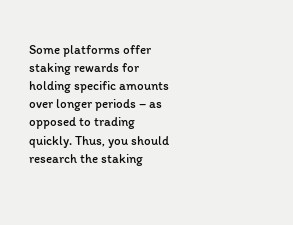Some platforms offer staking rewards for holding specific amounts over longer periods – as opposed to trading quickly. Thus, you should research the staking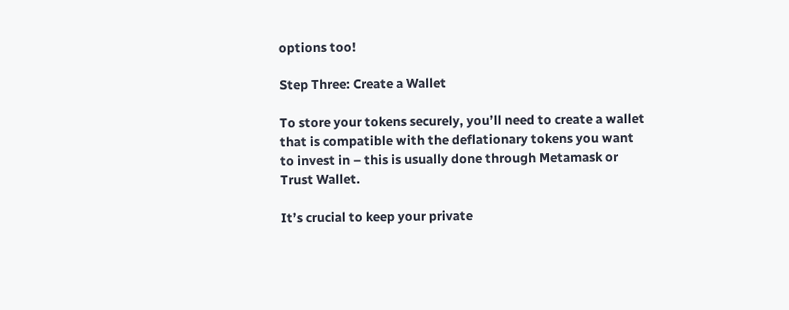options too!

Step Three: Create a Wallet

To store your tokens securely, you’ll need to create a wallet that is compatible with the deflationary tokens you want to invest in – this is usually done through Metamask or Trust Wallet.

It’s crucial to keep your private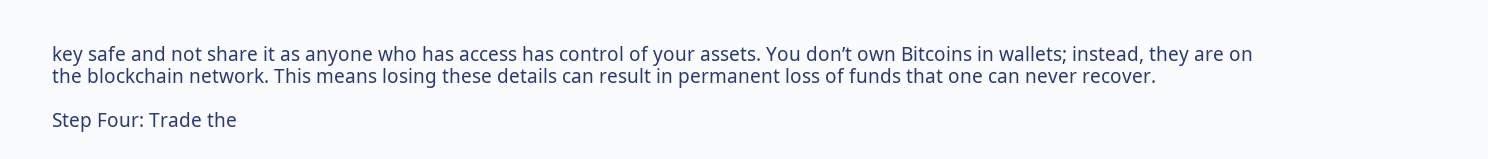key safe and not share it as anyone who has access has control of your assets. You don’t own Bitcoins in wallets; instead, they are on the blockchain network. This means losing these details can result in permanent loss of funds that one can never recover.

Step Four: Trade the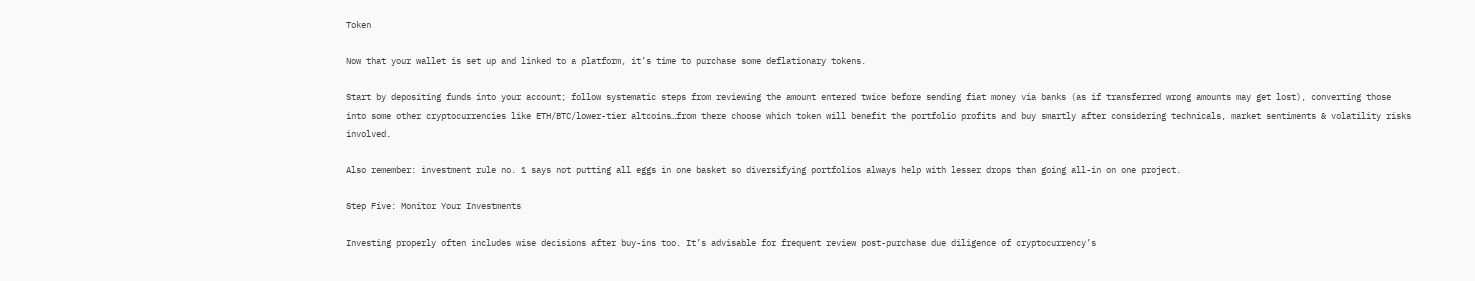Token

Now that your wallet is set up and linked to a platform, it’s time to purchase some deflationary tokens.

Start by depositing funds into your account; follow systematic steps from reviewing the amount entered twice before sending fiat money via banks (as if transferred wrong amounts may get lost), converting those into some other cryptocurrencies like ETH/BTC/lower-tier altcoins…from there choose which token will benefit the portfolio profits and buy smartly after considering technicals, market sentiments & volatility risks involved.

Also remember: investment rule no. 1 says not putting all eggs in one basket so diversifying portfolios always help with lesser drops than going all-in on one project.

Step Five: Monitor Your Investments

Investing properly often includes wise decisions after buy-ins too. It’s advisable for frequent review post-purchase due diligence of cryptocurrency’s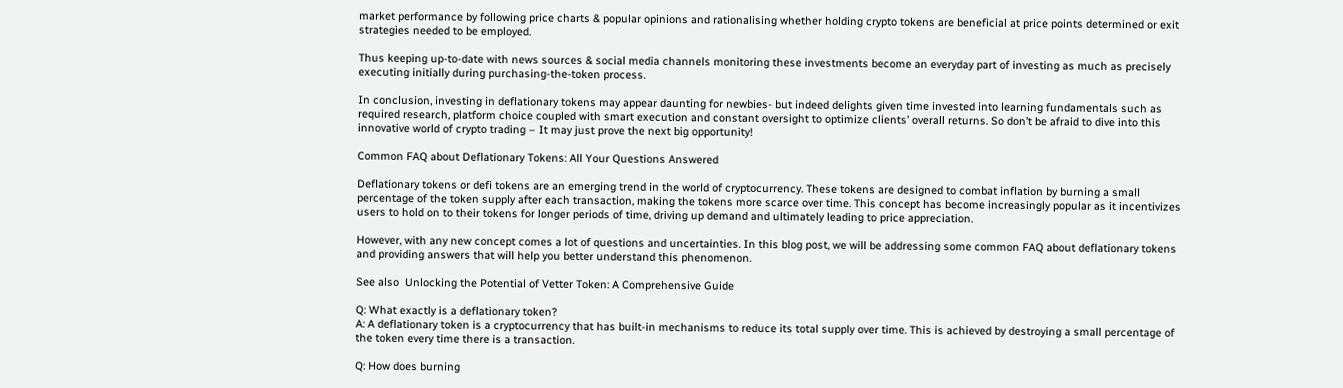market performance by following price charts & popular opinions and rationalising whether holding crypto tokens are beneficial at price points determined or exit strategies needed to be employed.

Thus keeping up-to-date with news sources & social media channels monitoring these investments become an everyday part of investing as much as precisely executing initially during purchasing-the-token process.

In conclusion, investing in deflationary tokens may appear daunting for newbies- but indeed delights given time invested into learning fundamentals such as required research, platform choice coupled with smart execution and constant oversight to optimize clients’ overall returns. So don’t be afraid to dive into this innovative world of crypto trading – It may just prove the next big opportunity!

Common FAQ about Deflationary Tokens: All Your Questions Answered

Deflationary tokens or defi tokens are an emerging trend in the world of cryptocurrency. These tokens are designed to combat inflation by burning a small percentage of the token supply after each transaction, making the tokens more scarce over time. This concept has become increasingly popular as it incentivizes users to hold on to their tokens for longer periods of time, driving up demand and ultimately leading to price appreciation.

However, with any new concept comes a lot of questions and uncertainties. In this blog post, we will be addressing some common FAQ about deflationary tokens and providing answers that will help you better understand this phenomenon.

See also  Unlocking the Potential of Vetter Token: A Comprehensive Guide

Q: What exactly is a deflationary token?
A: A deflationary token is a cryptocurrency that has built-in mechanisms to reduce its total supply over time. This is achieved by destroying a small percentage of the token every time there is a transaction.

Q: How does burning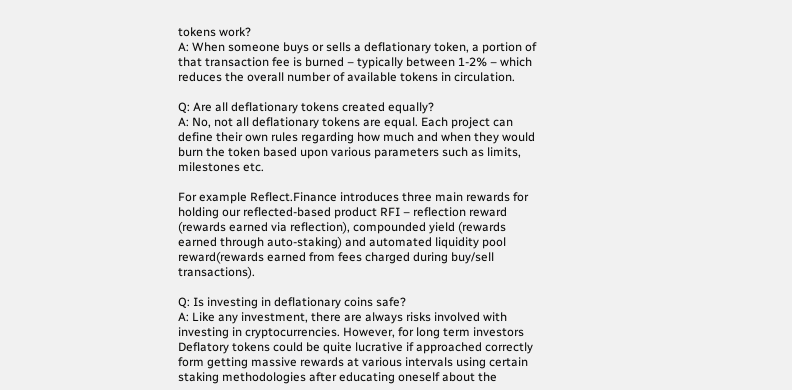tokens work?
A: When someone buys or sells a deflationary token, a portion of that transaction fee is burned – typically between 1-2% – which reduces the overall number of available tokens in circulation.

Q: Are all deflationary tokens created equally?
A: No, not all deflationary tokens are equal. Each project can define their own rules regarding how much and when they would burn the token based upon various parameters such as limits, milestones etc.

For example Reflect.Finance introduces three main rewards for holding our reflected-based product RFI – reflection reward (rewards earned via reflection), compounded yield (rewards earned through auto-staking) and automated liquidity pool reward(rewards earned from fees charged during buy/sell transactions).

Q: Is investing in deflationary coins safe?
A: Like any investment, there are always risks involved with investing in cryptocurrencies. However, for long term investors Deflatory tokens could be quite lucrative if approached correctly form getting massive rewards at various intervals using certain staking methodologies after educating oneself about the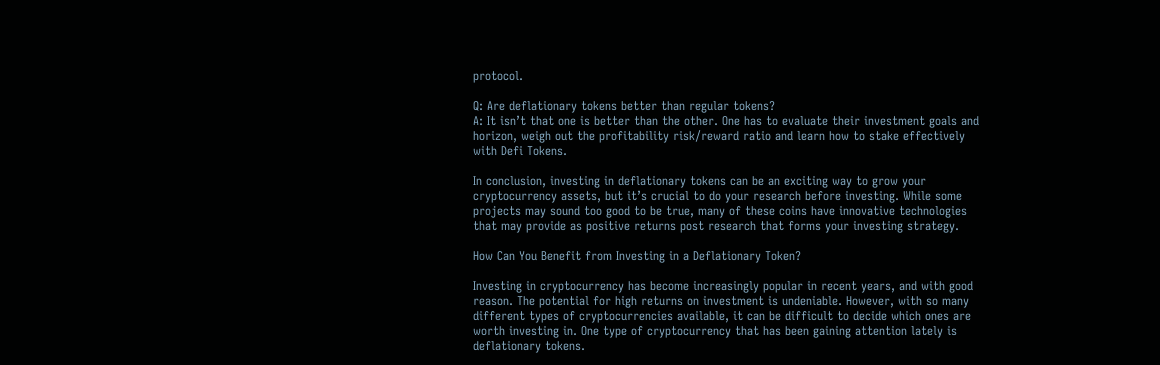protocol.

Q: Are deflationary tokens better than regular tokens?
A: It isn’t that one is better than the other. One has to evaluate their investment goals and horizon, weigh out the profitability risk/reward ratio and learn how to stake effectively with Defi Tokens.

In conclusion, investing in deflationary tokens can be an exciting way to grow your cryptocurrency assets, but it’s crucial to do your research before investing. While some projects may sound too good to be true, many of these coins have innovative technologies that may provide as positive returns post research that forms your investing strategy.

How Can You Benefit from Investing in a Deflationary Token?

Investing in cryptocurrency has become increasingly popular in recent years, and with good reason. The potential for high returns on investment is undeniable. However, with so many different types of cryptocurrencies available, it can be difficult to decide which ones are worth investing in. One type of cryptocurrency that has been gaining attention lately is deflationary tokens.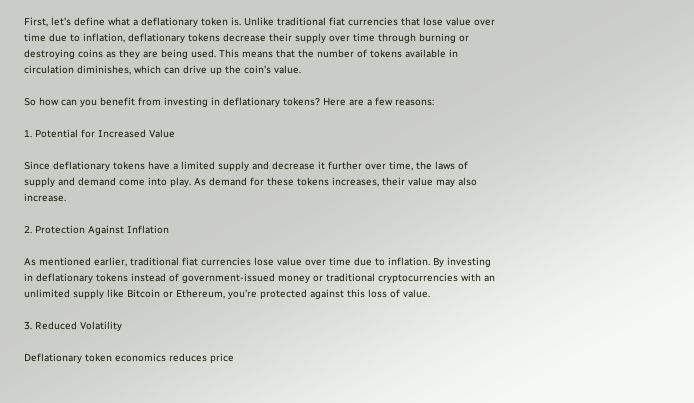First, let’s define what a deflationary token is. Unlike traditional fiat currencies that lose value over time due to inflation, deflationary tokens decrease their supply over time through burning or destroying coins as they are being used. This means that the number of tokens available in circulation diminishes, which can drive up the coin’s value.

So how can you benefit from investing in deflationary tokens? Here are a few reasons:

1. Potential for Increased Value

Since deflationary tokens have a limited supply and decrease it further over time, the laws of supply and demand come into play. As demand for these tokens increases, their value may also increase.

2. Protection Against Inflation

As mentioned earlier, traditional fiat currencies lose value over time due to inflation. By investing in deflationary tokens instead of government-issued money or traditional cryptocurrencies with an unlimited supply like Bitcoin or Ethereum, you’re protected against this loss of value.

3. Reduced Volatility

Deflationary token economics reduces price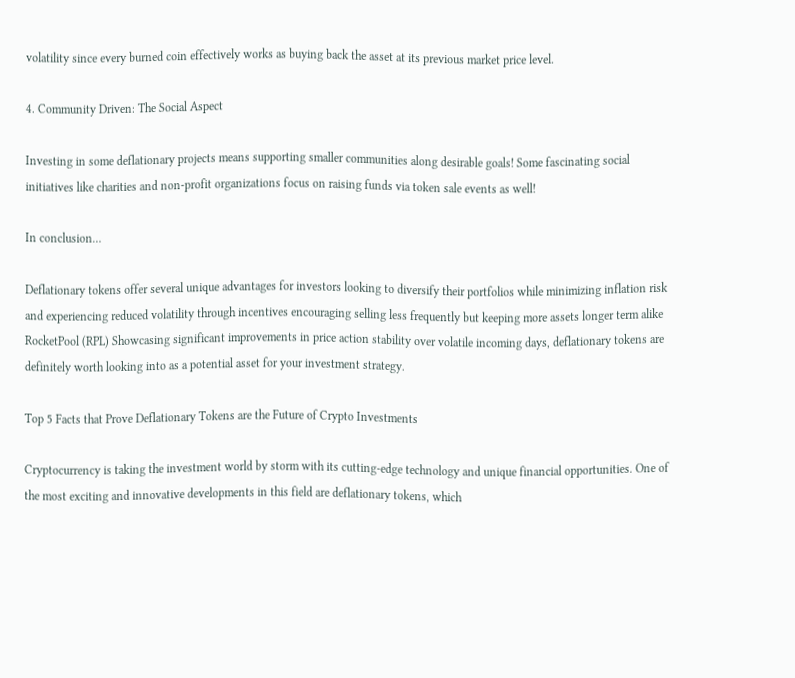volatility since every burned coin effectively works as buying back the asset at its previous market price level.

4. Community Driven: The Social Aspect

Investing in some deflationary projects means supporting smaller communities along desirable goals! Some fascinating social initiatives like charities and non-profit organizations focus on raising funds via token sale events as well!

In conclusion…

Deflationary tokens offer several unique advantages for investors looking to diversify their portfolios while minimizing inflation risk and experiencing reduced volatility through incentives encouraging selling less frequently but keeping more assets longer term alike RocketPool (RPL) Showcasing significant improvements in price action stability over volatile incoming days, deflationary tokens are definitely worth looking into as a potential asset for your investment strategy.

Top 5 Facts that Prove Deflationary Tokens are the Future of Crypto Investments

Cryptocurrency is taking the investment world by storm with its cutting-edge technology and unique financial opportunities. One of the most exciting and innovative developments in this field are deflationary tokens, which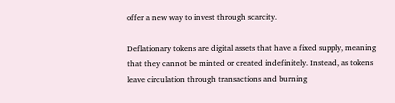offer a new way to invest through scarcity.

Deflationary tokens are digital assets that have a fixed supply, meaning that they cannot be minted or created indefinitely. Instead, as tokens leave circulation through transactions and burning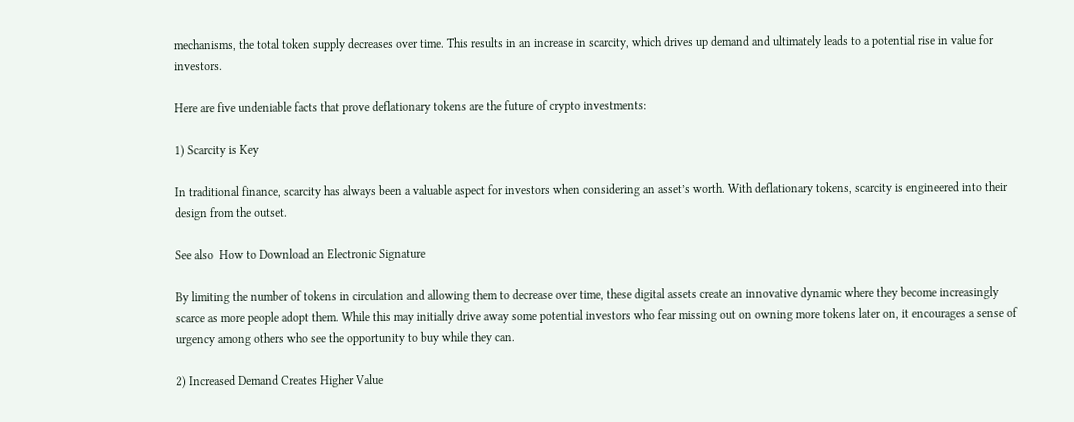mechanisms, the total token supply decreases over time. This results in an increase in scarcity, which drives up demand and ultimately leads to a potential rise in value for investors.

Here are five undeniable facts that prove deflationary tokens are the future of crypto investments:

1) Scarcity is Key

In traditional finance, scarcity has always been a valuable aspect for investors when considering an asset’s worth. With deflationary tokens, scarcity is engineered into their design from the outset.

See also  How to Download an Electronic Signature

By limiting the number of tokens in circulation and allowing them to decrease over time, these digital assets create an innovative dynamic where they become increasingly scarce as more people adopt them. While this may initially drive away some potential investors who fear missing out on owning more tokens later on, it encourages a sense of urgency among others who see the opportunity to buy while they can.

2) Increased Demand Creates Higher Value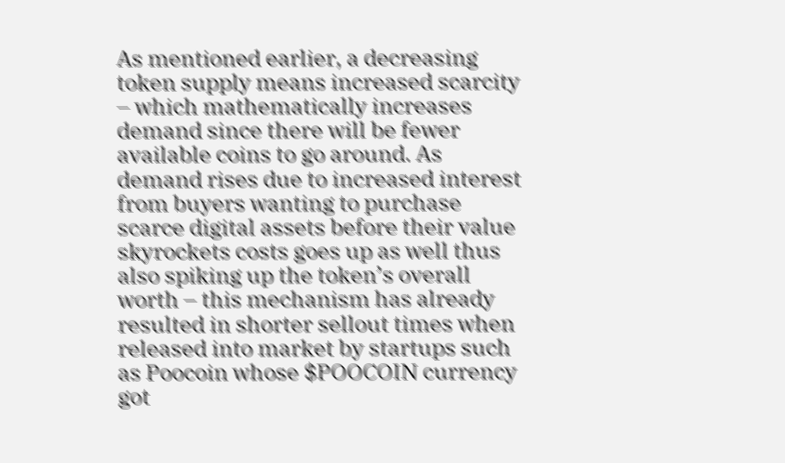As mentioned earlier, a decreasing token supply means increased scarcity – which mathematically increases demand since there will be fewer available coins to go around. As demand rises due to increased interest from buyers wanting to purchase scarce digital assets before their value skyrockets costs goes up as well thus also spiking up the token’s overall worth – this mechanism has already resulted in shorter sellout times when released into market by startups such as Poocoin whose $POOCOIN currency got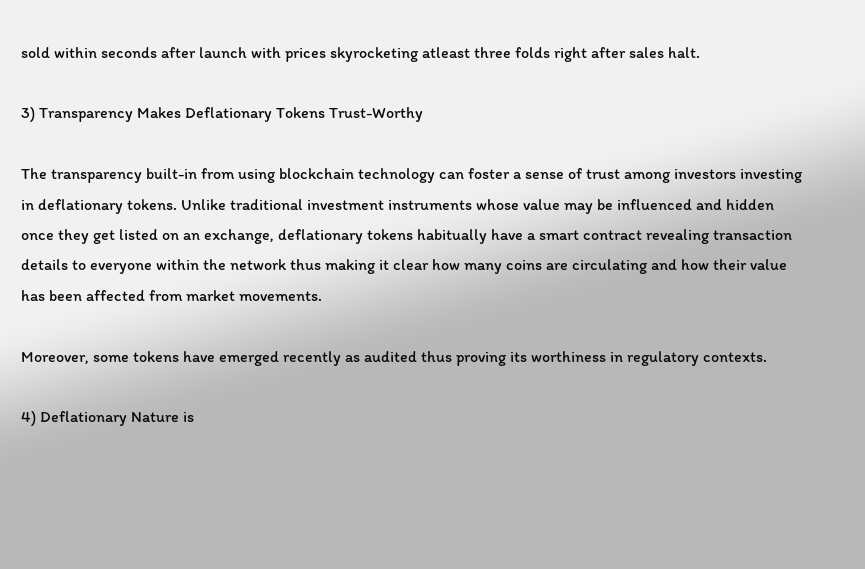sold within seconds after launch with prices skyrocketing atleast three folds right after sales halt.

3) Transparency Makes Deflationary Tokens Trust-Worthy

The transparency built-in from using blockchain technology can foster a sense of trust among investors investing in deflationary tokens. Unlike traditional investment instruments whose value may be influenced and hidden once they get listed on an exchange, deflationary tokens habitually have a smart contract revealing transaction details to everyone within the network thus making it clear how many coins are circulating and how their value has been affected from market movements.

Moreover, some tokens have emerged recently as audited thus proving its worthiness in regulatory contexts.

4) Deflationary Nature is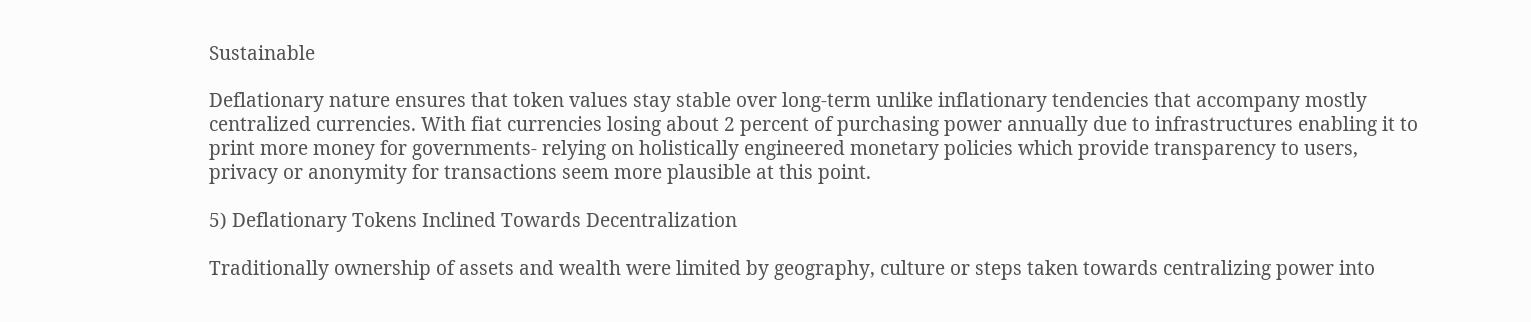Sustainable

Deflationary nature ensures that token values stay stable over long-term unlike inflationary tendencies that accompany mostly centralized currencies. With fiat currencies losing about 2 percent of purchasing power annually due to infrastructures enabling it to print more money for governments- relying on holistically engineered monetary policies which provide transparency to users, privacy or anonymity for transactions seem more plausible at this point.

5) Deflationary Tokens Inclined Towards Decentralization

Traditionally ownership of assets and wealth were limited by geography, culture or steps taken towards centralizing power into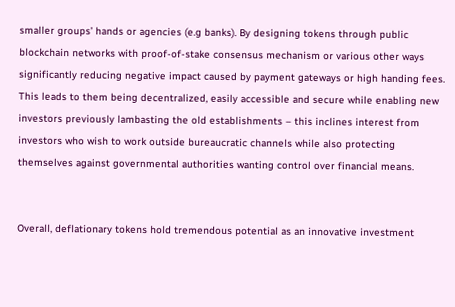smaller groups’ hands or agencies (e.g banks). By designing tokens through public blockchain networks with proof-of-stake consensus mechanism or various other ways significantly reducing negative impact caused by payment gateways or high handing fees. This leads to them being decentralized, easily accessible and secure while enabling new investors previously lambasting the old establishments – this inclines interest from investors who wish to work outside bureaucratic channels while also protecting themselves against governmental authorities wanting control over financial means.


Overall, deflationary tokens hold tremendous potential as an innovative investment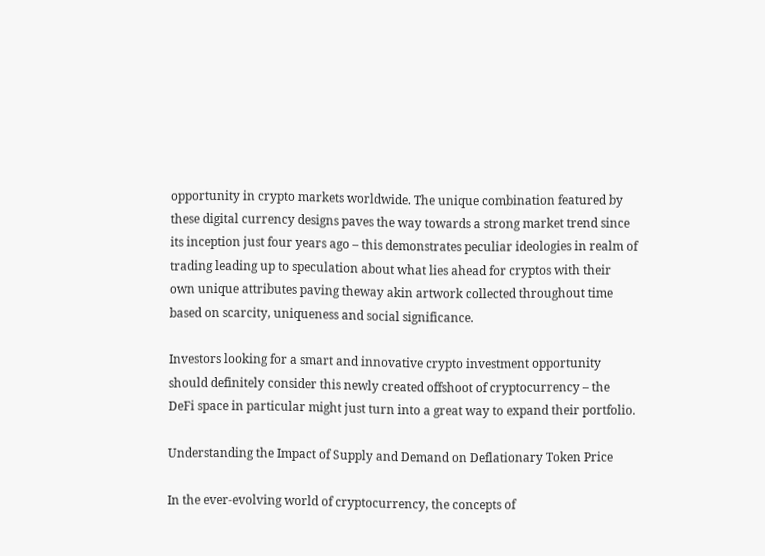opportunity in crypto markets worldwide. The unique combination featured by these digital currency designs paves the way towards a strong market trend since its inception just four years ago – this demonstrates peculiar ideologies in realm of trading leading up to speculation about what lies ahead for cryptos with their own unique attributes paving theway akin artwork collected throughout time based on scarcity, uniqueness and social significance.

Investors looking for a smart and innovative crypto investment opportunity should definitely consider this newly created offshoot of cryptocurrency – the DeFi space in particular might just turn into a great way to expand their portfolio.

Understanding the Impact of Supply and Demand on Deflationary Token Price

In the ever-evolving world of cryptocurrency, the concepts of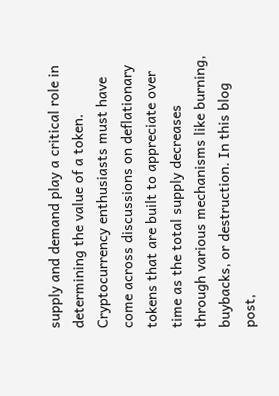supply and demand play a critical role in determining the value of a token. Cryptocurrency enthusiasts must have come across discussions on deflationary tokens that are built to appreciate over time as the total supply decreases through various mechanisms like burning, buybacks, or destruction. In this blog post,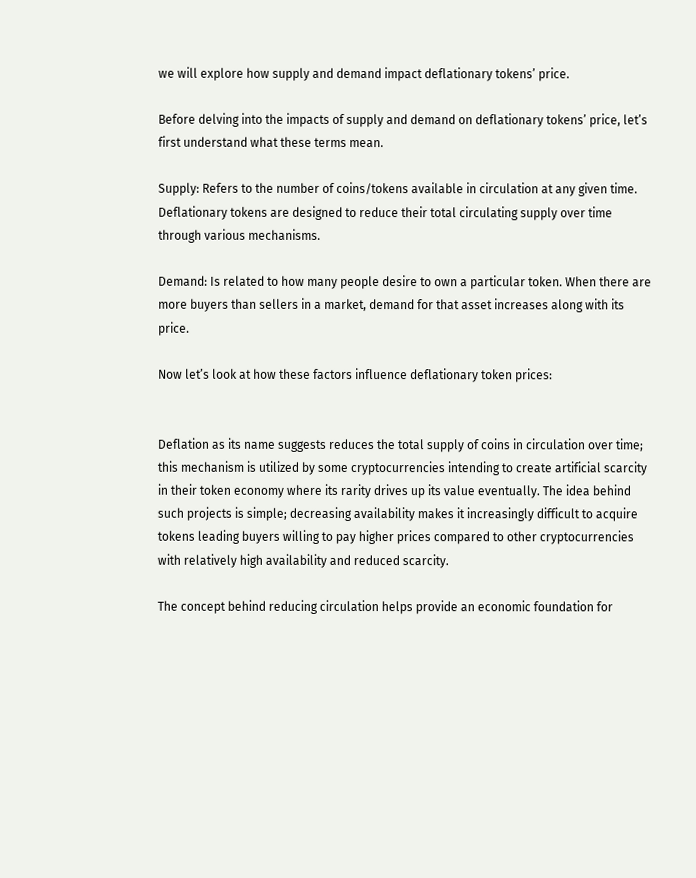we will explore how supply and demand impact deflationary tokens’ price.

Before delving into the impacts of supply and demand on deflationary tokens’ price, let’s first understand what these terms mean.

Supply: Refers to the number of coins/tokens available in circulation at any given time. Deflationary tokens are designed to reduce their total circulating supply over time through various mechanisms.

Demand: Is related to how many people desire to own a particular token. When there are more buyers than sellers in a market, demand for that asset increases along with its price.

Now let’s look at how these factors influence deflationary token prices:


Deflation as its name suggests reduces the total supply of coins in circulation over time; this mechanism is utilized by some cryptocurrencies intending to create artificial scarcity in their token economy where its rarity drives up its value eventually. The idea behind such projects is simple; decreasing availability makes it increasingly difficult to acquire tokens leading buyers willing to pay higher prices compared to other cryptocurrencies with relatively high availability and reduced scarcity.

The concept behind reducing circulation helps provide an economic foundation for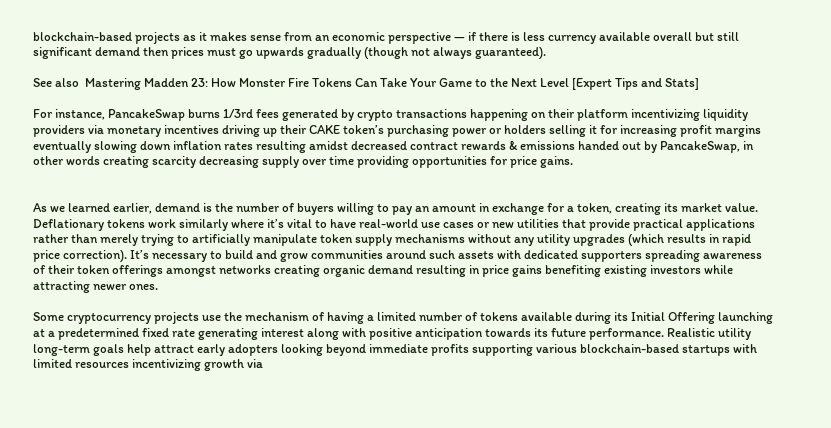blockchain-based projects as it makes sense from an economic perspective — if there is less currency available overall but still significant demand then prices must go upwards gradually (though not always guaranteed).

See also  Mastering Madden 23: How Monster Fire Tokens Can Take Your Game to the Next Level [Expert Tips and Stats]

For instance, PancakeSwap burns 1/3rd fees generated by crypto transactions happening on their platform incentivizing liquidity providers via monetary incentives driving up their CAKE token’s purchasing power or holders selling it for increasing profit margins eventually slowing down inflation rates resulting amidst decreased contract rewards & emissions handed out by PancakeSwap, in other words creating scarcity decreasing supply over time providing opportunities for price gains.


As we learned earlier, demand is the number of buyers willing to pay an amount in exchange for a token, creating its market value. Deflationary tokens work similarly where it’s vital to have real-world use cases or new utilities that provide practical applications rather than merely trying to artificially manipulate token supply mechanisms without any utility upgrades (which results in rapid price correction). It’s necessary to build and grow communities around such assets with dedicated supporters spreading awareness of their token offerings amongst networks creating organic demand resulting in price gains benefiting existing investors while attracting newer ones.

Some cryptocurrency projects use the mechanism of having a limited number of tokens available during its Initial Offering launching at a predetermined fixed rate generating interest along with positive anticipation towards its future performance. Realistic utility long-term goals help attract early adopters looking beyond immediate profits supporting various blockchain-based startups with limited resources incentivizing growth via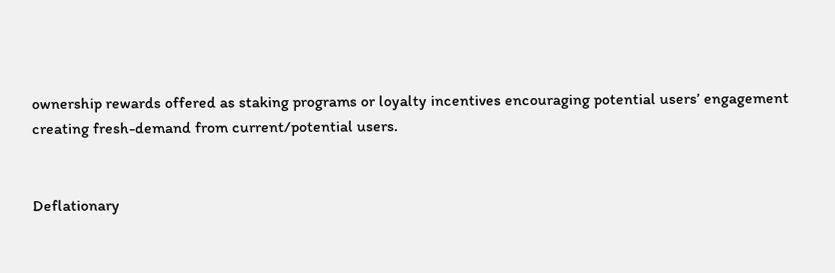ownership rewards offered as staking programs or loyalty incentives encouraging potential users’ engagement creating fresh-demand from current/potential users.


Deflationary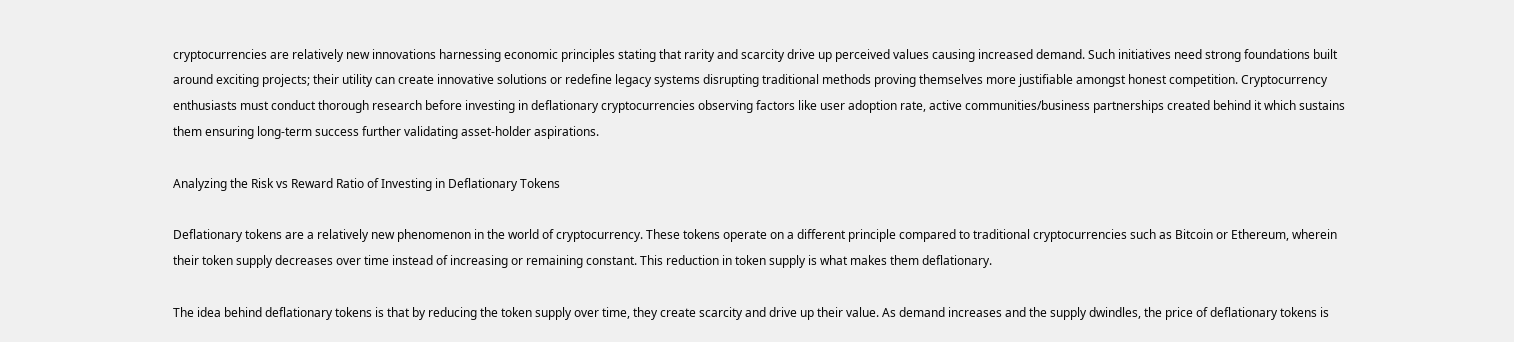cryptocurrencies are relatively new innovations harnessing economic principles stating that rarity and scarcity drive up perceived values causing increased demand. Such initiatives need strong foundations built around exciting projects; their utility can create innovative solutions or redefine legacy systems disrupting traditional methods proving themselves more justifiable amongst honest competition. Cryptocurrency enthusiasts must conduct thorough research before investing in deflationary cryptocurrencies observing factors like user adoption rate, active communities/business partnerships created behind it which sustains them ensuring long-term success further validating asset-holder aspirations.

Analyzing the Risk vs Reward Ratio of Investing in Deflationary Tokens

Deflationary tokens are a relatively new phenomenon in the world of cryptocurrency. These tokens operate on a different principle compared to traditional cryptocurrencies such as Bitcoin or Ethereum, wherein their token supply decreases over time instead of increasing or remaining constant. This reduction in token supply is what makes them deflationary.

The idea behind deflationary tokens is that by reducing the token supply over time, they create scarcity and drive up their value. As demand increases and the supply dwindles, the price of deflationary tokens is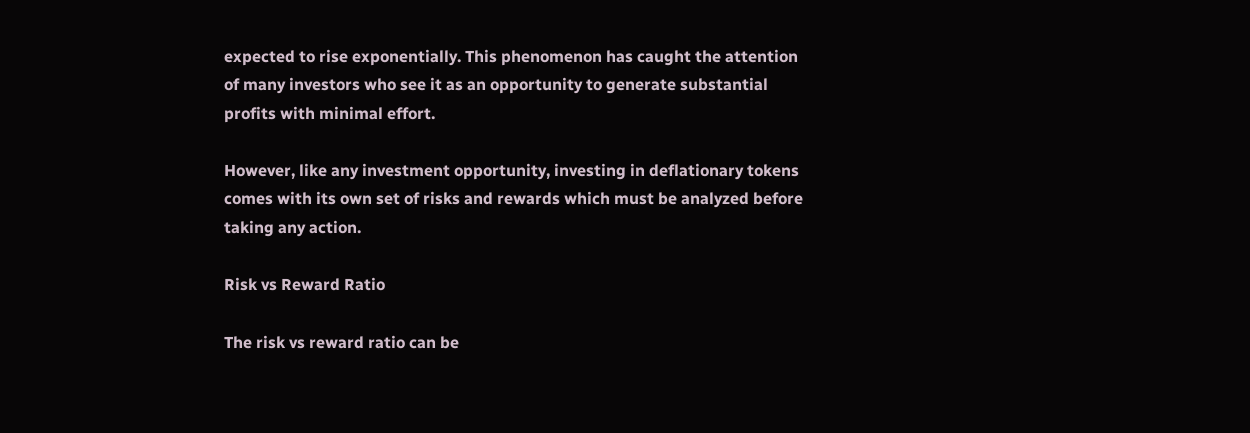expected to rise exponentially. This phenomenon has caught the attention of many investors who see it as an opportunity to generate substantial profits with minimal effort.

However, like any investment opportunity, investing in deflationary tokens comes with its own set of risks and rewards which must be analyzed before taking any action.

Risk vs Reward Ratio

The risk vs reward ratio can be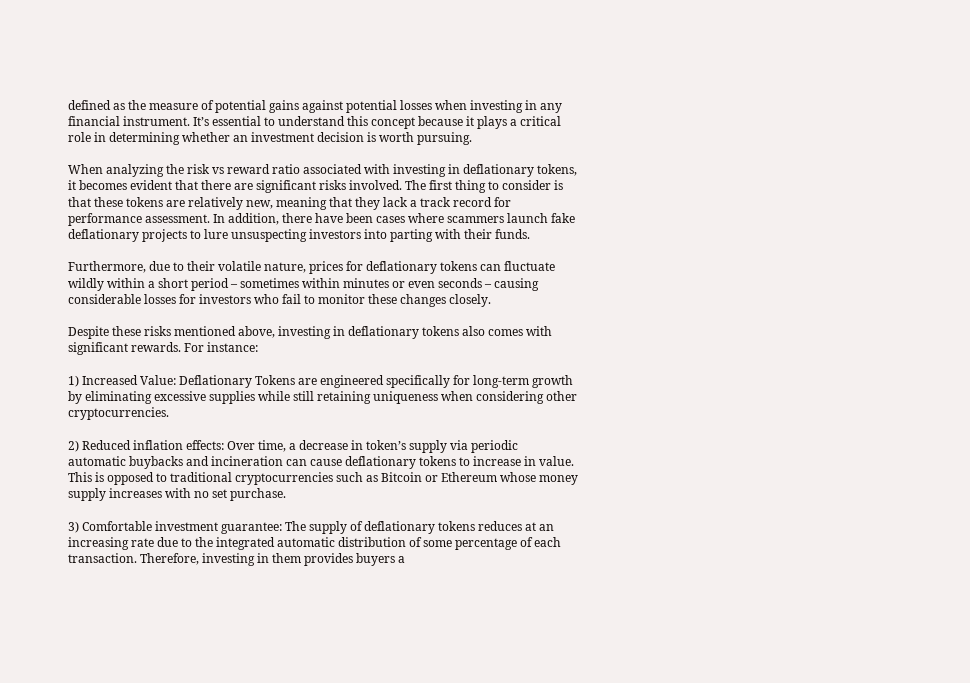defined as the measure of potential gains against potential losses when investing in any financial instrument. It’s essential to understand this concept because it plays a critical role in determining whether an investment decision is worth pursuing.

When analyzing the risk vs reward ratio associated with investing in deflationary tokens, it becomes evident that there are significant risks involved. The first thing to consider is that these tokens are relatively new, meaning that they lack a track record for performance assessment. In addition, there have been cases where scammers launch fake deflationary projects to lure unsuspecting investors into parting with their funds.

Furthermore, due to their volatile nature, prices for deflationary tokens can fluctuate wildly within a short period – sometimes within minutes or even seconds – causing considerable losses for investors who fail to monitor these changes closely.

Despite these risks mentioned above, investing in deflationary tokens also comes with significant rewards. For instance:

1) Increased Value: Deflationary Tokens are engineered specifically for long-term growth by eliminating excessive supplies while still retaining uniqueness when considering other cryptocurrencies.

2) Reduced inflation effects: Over time, a decrease in token’s supply via periodic automatic buybacks and incineration can cause deflationary tokens to increase in value. This is opposed to traditional cryptocurrencies such as Bitcoin or Ethereum whose money supply increases with no set purchase.

3) Comfortable investment guarantee: The supply of deflationary tokens reduces at an increasing rate due to the integrated automatic distribution of some percentage of each transaction. Therefore, investing in them provides buyers a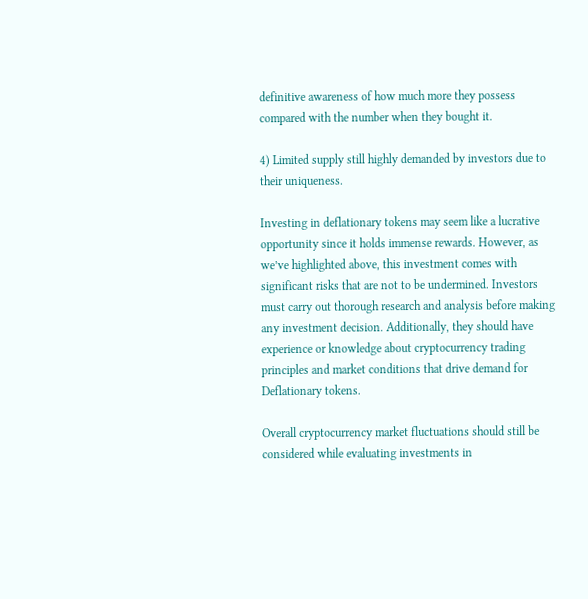definitive awareness of how much more they possess compared with the number when they bought it.

4) Limited supply still highly demanded by investors due to their uniqueness.

Investing in deflationary tokens may seem like a lucrative opportunity since it holds immense rewards. However, as we’ve highlighted above, this investment comes with significant risks that are not to be undermined. Investors must carry out thorough research and analysis before making any investment decision. Additionally, they should have experience or knowledge about cryptocurrency trading principles and market conditions that drive demand for Deflationary tokens.

Overall cryptocurrency market fluctuations should still be considered while evaluating investments in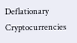Deflationary Cryptocurrencies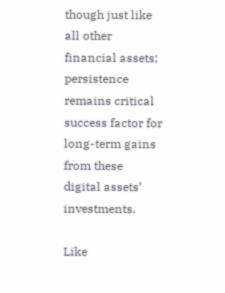though just like all other financial assets; persistence remains critical success factor for long-term gains from these digital assets’ investments.

Like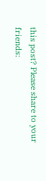this post? Please share to your friends: